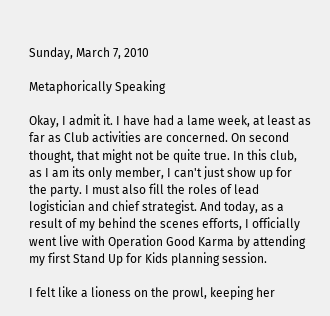Sunday, March 7, 2010

Metaphorically Speaking

Okay, I admit it. I have had a lame week, at least as far as Club activities are concerned. On second thought, that might not be quite true. In this club, as I am its only member, I can't just show up for the party. I must also fill the roles of lead logistician and chief strategist. And today, as a result of my behind the scenes efforts, I officially went live with Operation Good Karma by attending my first Stand Up for Kids planning session.

I felt like a lioness on the prowl, keeping her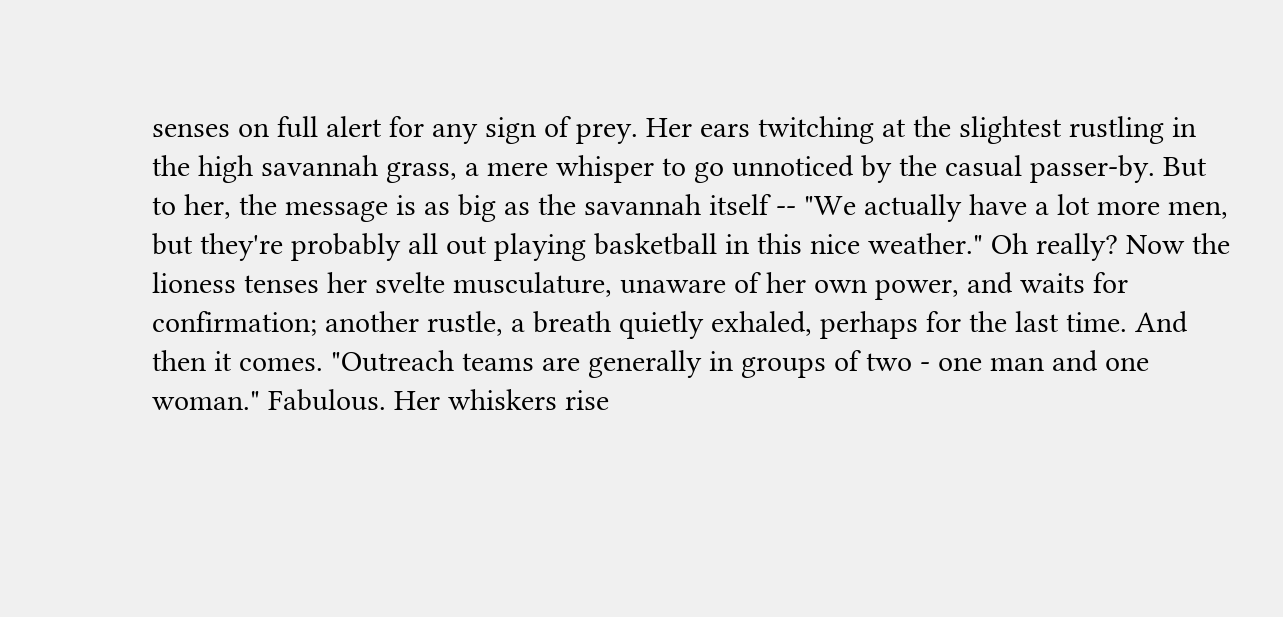senses on full alert for any sign of prey. Her ears twitching at the slightest rustling in the high savannah grass, a mere whisper to go unnoticed by the casual passer-by. But to her, the message is as big as the savannah itself -- "We actually have a lot more men, but they're probably all out playing basketball in this nice weather." Oh really? Now the lioness tenses her svelte musculature, unaware of her own power, and waits for confirmation; another rustle, a breath quietly exhaled, perhaps for the last time. And then it comes. "Outreach teams are generally in groups of two - one man and one woman." Fabulous. Her whiskers rise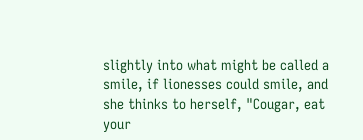slightly into what might be called a smile, if lionesses could smile, and she thinks to herself, "Cougar, eat your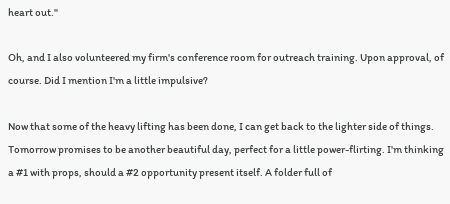heart out."

Oh, and I also volunteered my firm's conference room for outreach training. Upon approval, of course. Did I mention I'm a little impulsive?

Now that some of the heavy lifting has been done, I can get back to the lighter side of things. Tomorrow promises to be another beautiful day, perfect for a little power-flirting. I'm thinking a #1 with props, should a #2 opportunity present itself. A folder full of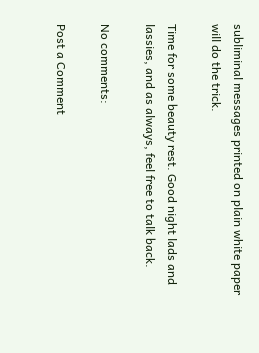subliminal messages printed on plain white paper will do the trick.

Time for some beauty rest. Good night lads and lassies, and as always, feel free to talk back.

No comments:

Post a Comment